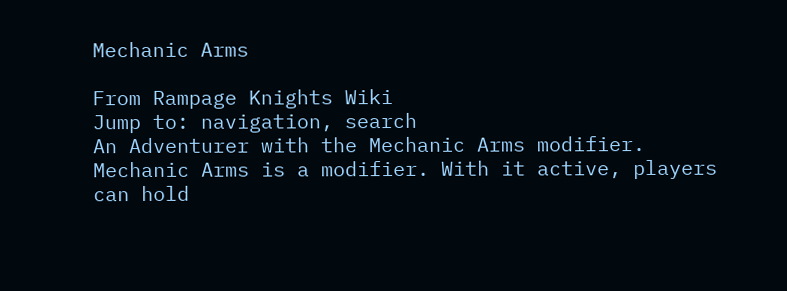Mechanic Arms

From Rampage Knights Wiki
Jump to: navigation, search
An Adventurer with the Mechanic Arms modifier.
Mechanic Arms is a modifier. With it active, players can hold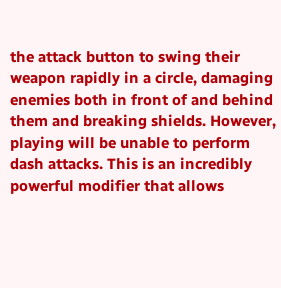the attack button to swing their weapon rapidly in a circle, damaging enemies both in front of and behind them and breaking shields. However, playing will be unable to perform dash attacks. This is an incredibly powerful modifier that allows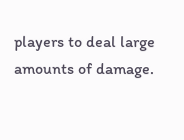players to deal large amounts of damage.